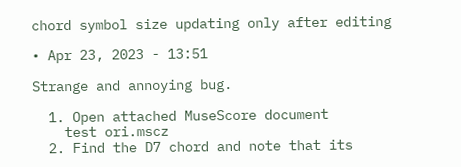chord symbol size updating only after editing

• Apr 23, 2023 - 13:51

Strange and annoying bug.

  1. Open attached MuseScore document
    test ori.mscz
  2. Find the D7 chord and note that its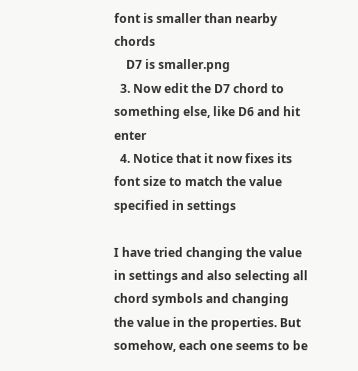font is smaller than nearby chords
    D7 is smaller.png
  3. Now edit the D7 chord to something else, like D6 and hit enter
  4. Notice that it now fixes its font size to match the value specified in settings

I have tried changing the value in settings and also selecting all chord symbols and changing the value in the properties. But somehow, each one seems to be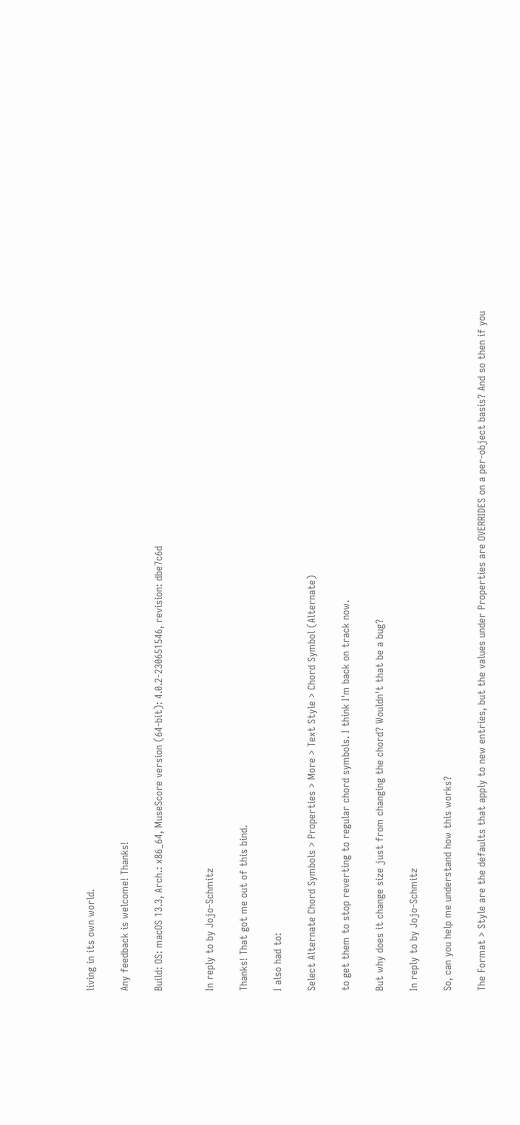living in its own world.

Any feedback is welcome! Thanks!

Build: OS: macOS 13.3, Arch.: x86_64, MuseScore version (64-bit): 4.0.2-230651546, revision: dbe7c6d


In reply to by Jojo-Schmitz

Thanks! That got me out of this bind.

I also had to:

Select Alternate Chord Symbols > Properties > More > Text Style > Chord Symbol (Alternate)

to get them to stop reverting to regular chord symbols. I think I'm back on track now.

But why does it change size just from changing the chord? Wouldn't that be a bug?

In reply to by Jojo-Schmitz

So, can you help me understand how this works?

The Format > Style are the defaults that apply to new entries, but the values under Properties are OVERRIDES on a per-object basis? And so then if you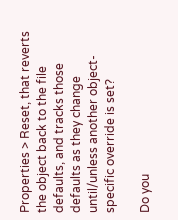Properties > Reset, that reverts the object back to the file defaults, and tracks those defaults as they change until/unless another object-specific override is set?

Do you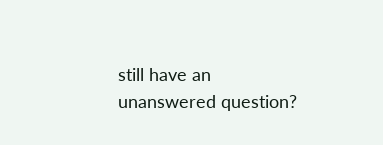still have an unanswered question?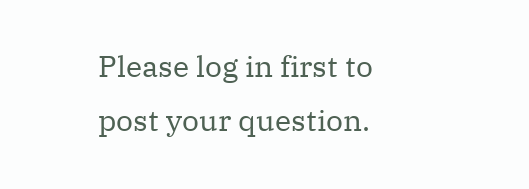Please log in first to post your question.